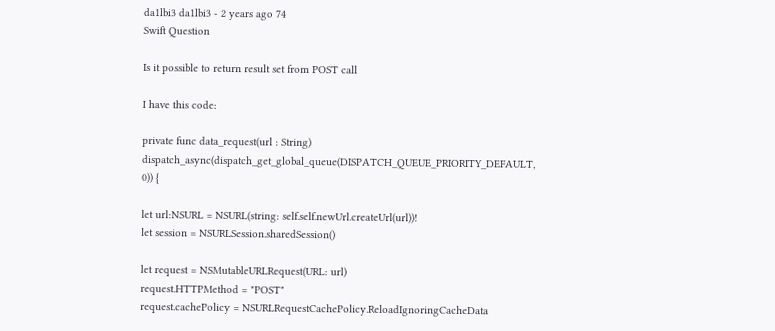da1lbi3 da1lbi3 - 2 years ago 74
Swift Question

Is it possible to return result set from POST call

I have this code:

private func data_request(url : String)
dispatch_async(dispatch_get_global_queue(DISPATCH_QUEUE_PRIORITY_DEFAULT, 0)) {

let url:NSURL = NSURL(string: self.self.newUrl.createUrl(url))!
let session = NSURLSession.sharedSession()

let request = NSMutableURLRequest(URL: url)
request.HTTPMethod = "POST"
request.cachePolicy = NSURLRequestCachePolicy.ReloadIgnoringCacheData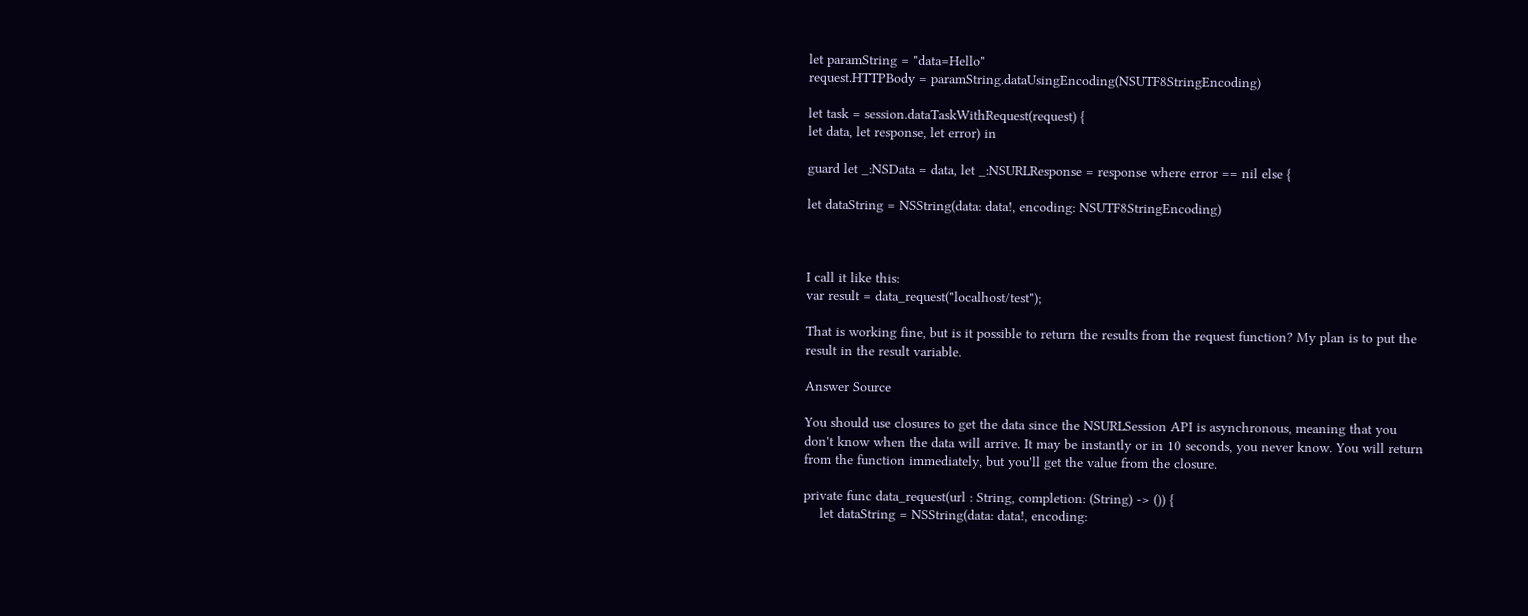let paramString = "data=Hello"
request.HTTPBody = paramString.dataUsingEncoding(NSUTF8StringEncoding)

let task = session.dataTaskWithRequest(request) {
let data, let response, let error) in

guard let _:NSData = data, let _:NSURLResponse = response where error == nil else {

let dataString = NSString(data: data!, encoding: NSUTF8StringEncoding)



I call it like this:
var result = data_request("localhost/test");

That is working fine, but is it possible to return the results from the request function? My plan is to put the result in the result variable.

Answer Source

You should use closures to get the data since the NSURLSession API is asynchronous, meaning that you don't know when the data will arrive. It may be instantly or in 10 seconds, you never know. You will return from the function immediately, but you'll get the value from the closure.

private func data_request(url : String, completion: (String) -> ()) {
    let dataString = NSString(data: data!, encoding: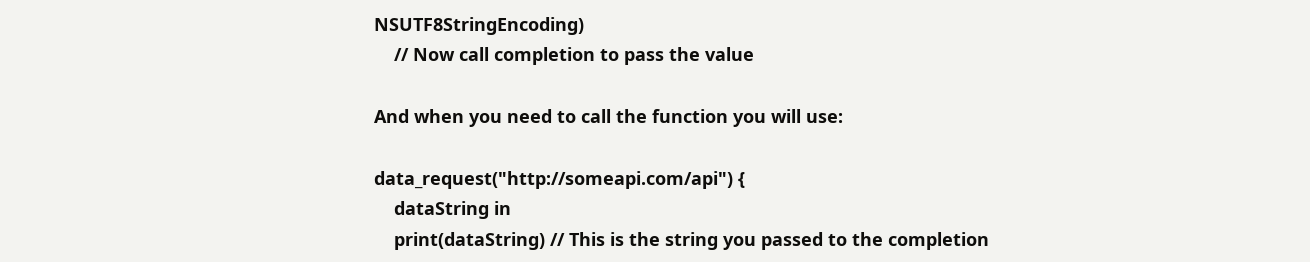NSUTF8StringEncoding)
    // Now call completion to pass the value

And when you need to call the function you will use:

data_request("http://someapi.com/api") {
    dataString in
    print(dataString) // This is the string you passed to the completion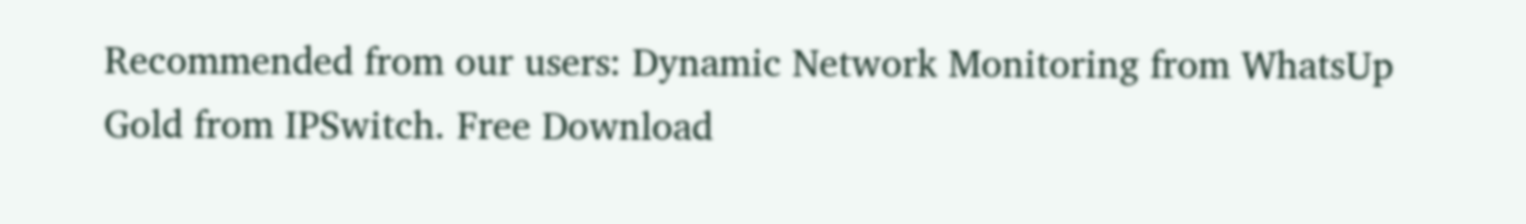Recommended from our users: Dynamic Network Monitoring from WhatsUp Gold from IPSwitch. Free Download